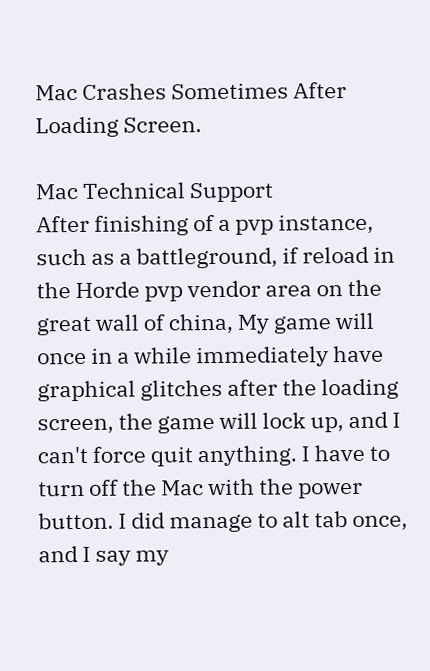Mac Crashes Sometimes After Loading Screen.

Mac Technical Support
After finishing of a pvp instance, such as a battleground, if reload in the Horde pvp vendor area on the great wall of china, My game will once in a while immediately have graphical glitches after the loading screen, the game will lock up, and I can't force quit anything. I have to turn off the Mac with the power button. I did manage to alt tab once, and I say my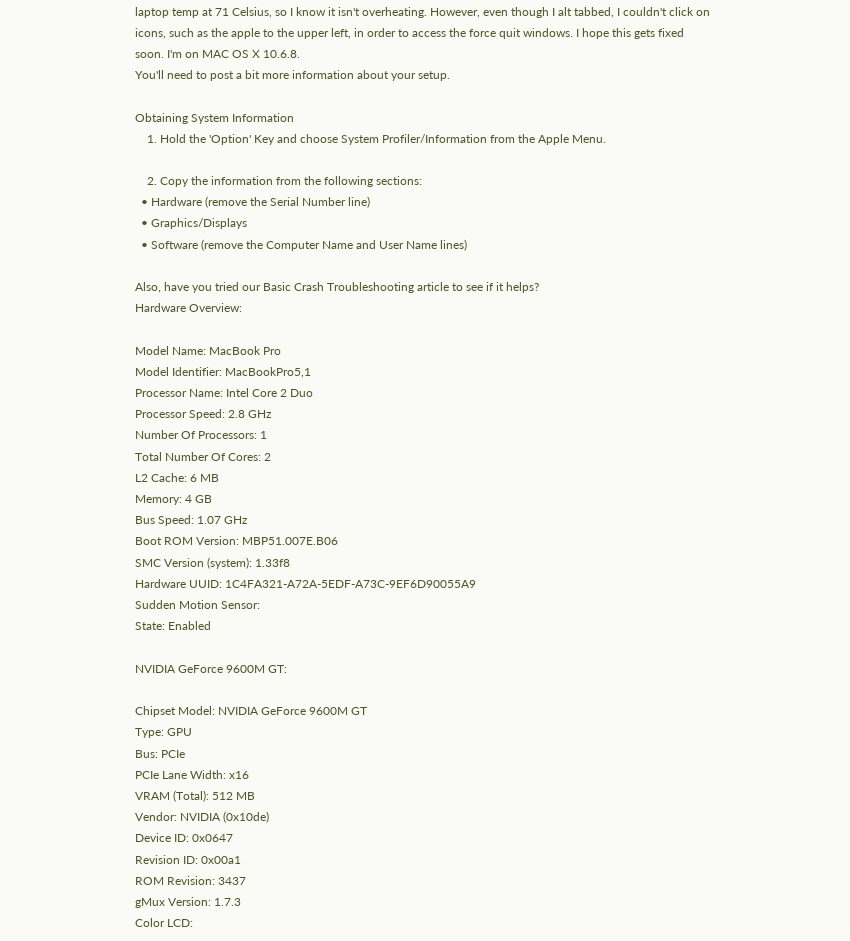laptop temp at 71 Celsius, so I know it isn't overheating. However, even though I alt tabbed, I couldn't click on icons, such as the apple to the upper left, in order to access the force quit windows. I hope this gets fixed soon. I'm on MAC OS X 10.6.8.
You'll need to post a bit more information about your setup.

Obtaining System Information
    1. Hold the 'Option' Key and choose System Profiler/Information from the Apple Menu.

    2. Copy the information from the following sections:
  • Hardware (remove the Serial Number line)
  • Graphics/Displays
  • Software (remove the Computer Name and User Name lines)

Also, have you tried our Basic Crash Troubleshooting article to see if it helps?
Hardware Overview:

Model Name: MacBook Pro
Model Identifier: MacBookPro5,1
Processor Name: Intel Core 2 Duo
Processor Speed: 2.8 GHz
Number Of Processors: 1
Total Number Of Cores: 2
L2 Cache: 6 MB
Memory: 4 GB
Bus Speed: 1.07 GHz
Boot ROM Version: MBP51.007E.B06
SMC Version (system): 1.33f8
Hardware UUID: 1C4FA321-A72A-5EDF-A73C-9EF6D90055A9
Sudden Motion Sensor:
State: Enabled

NVIDIA GeForce 9600M GT:

Chipset Model: NVIDIA GeForce 9600M GT
Type: GPU
Bus: PCIe
PCIe Lane Width: x16
VRAM (Total): 512 MB
Vendor: NVIDIA (0x10de)
Device ID: 0x0647
Revision ID: 0x00a1
ROM Revision: 3437
gMux Version: 1.7.3
Color LCD: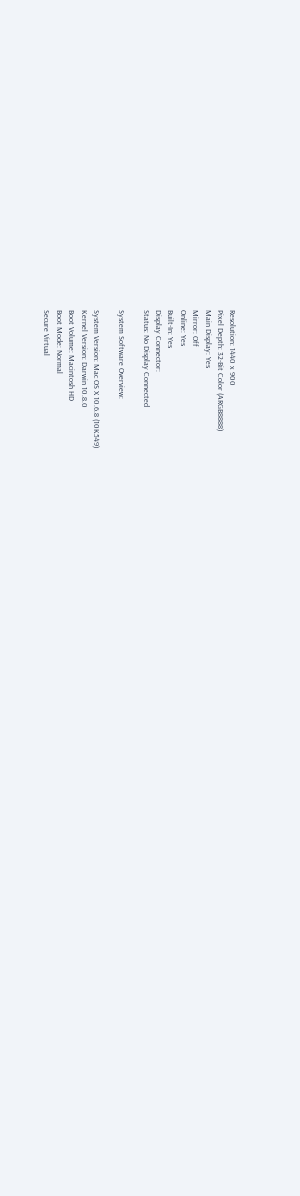Resolution: 1440 x 900
Pixel Depth: 32-Bit Color (ARGB8888)
Main Display: Yes
Mirror: Off
Online: Yes
Built-In: Yes
Display Connector:
Status: No Display Connected

System Software Overview:

System Version: Mac OS X 10.6.8 (10K549)
Kernel Version: Darwin 10.8.0
Boot Volume: Macintosh HD
Boot Mode: Normal
Secure Virtual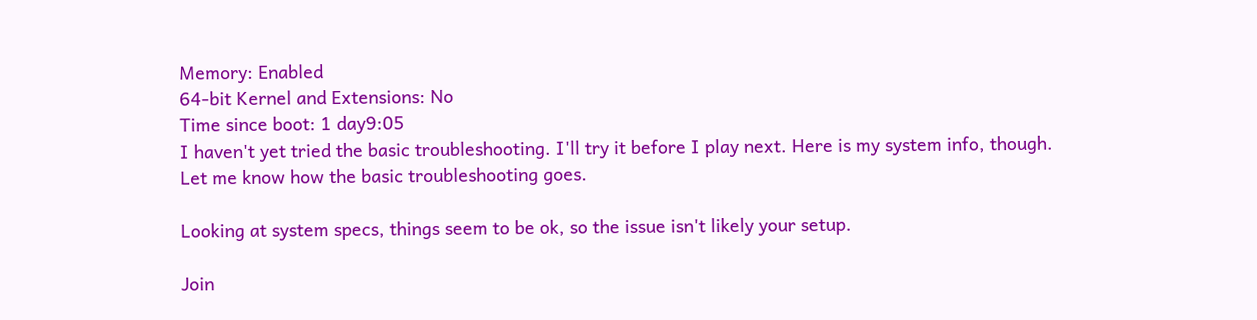Memory: Enabled
64-bit Kernel and Extensions: No
Time since boot: 1 day9:05
I haven't yet tried the basic troubleshooting. I'll try it before I play next. Here is my system info, though.
Let me know how the basic troubleshooting goes.

Looking at system specs, things seem to be ok, so the issue isn't likely your setup.

Join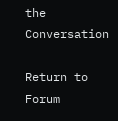the Conversation

Return to Forum